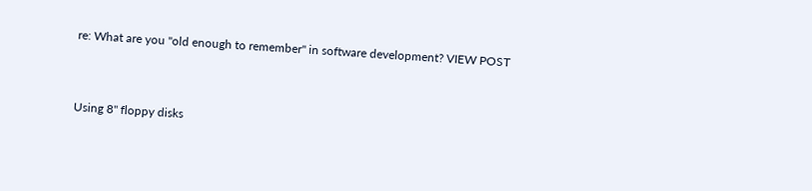re: What are you "old enough to remember" in software development? VIEW POST


Using 8" floppy disks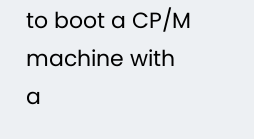to boot a CP/M machine with a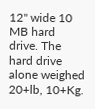12" wide 10 MB hard drive. The hard drive alone weighed 20+lb, 10+Kg.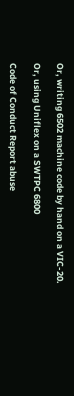Or, writing 6502 machine code by hand on a VIC-20.

Or, using Uniflex on a SWTPC 6800

Code of Conduct Report abuse